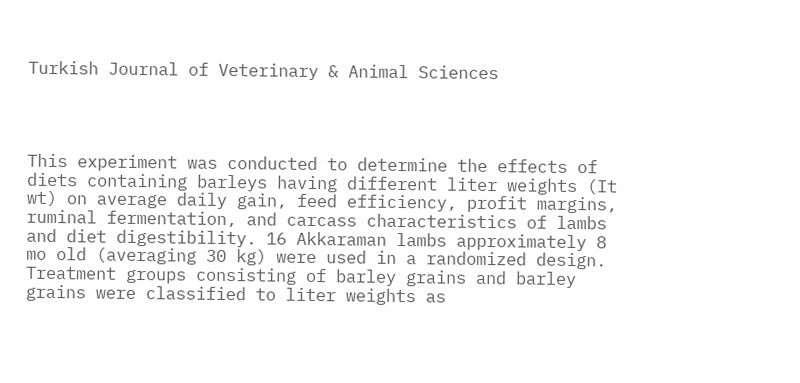Turkish Journal of Veterinary & Animal Sciences




This experiment was conducted to determine the effects of diets containing barleys having different liter weights (It wt) on average daily gain, feed efficiency, profit margins, ruminal fermentation, and carcass characteristics of lambs and diet digestibility. 16 Akkaraman lambs approximately 8 mo old (averaging 30 kg) were used in a randomized design. Treatment groups consisting of barley grains and barley grains were classified to liter weights as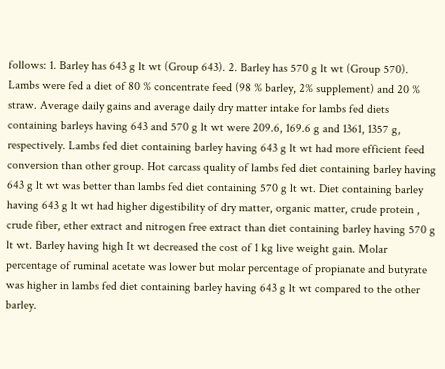follows: 1. Barley has 643 g lt wt (Group 643). 2. Barley has 570 g lt wt (Group 570). Lambs were fed a diet of 80 % concentrate feed (98 % barley, 2% supplement) and 20 % straw. Average daily gains and average daily dry matter intake for lambs fed diets containing barleys having 643 and 570 g lt wt were 209.6, 169.6 g and 1361, 1357 g, respectively. Lambs fed diet containing barley having 643 g lt wt had more efficient feed conversion than other group. Hot carcass quality of lambs fed diet containing barley having 643 g lt wt was better than lambs fed diet containing 570 g lt wt. Diet containing barley having 643 g lt wt had higher digestibility of dry matter, organic matter, crude protein , crude fiber, ether extract and nitrogen free extract than diet containing barley having 570 g lt wt. Barley having high It wt decreased the cost of 1 kg live weight gain. Molar percentage of ruminal acetate was lower but molar percentage of propianate and butyrate was higher in lambs fed diet containing barley having 643 g lt wt compared to the other barley.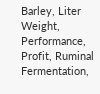Barley, Liter Weight, Performance, Profit, Ruminal Fermentation,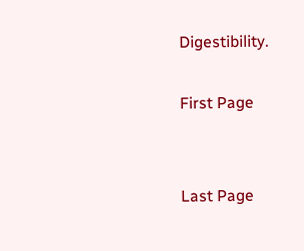Digestibility.

First Page


Last Page